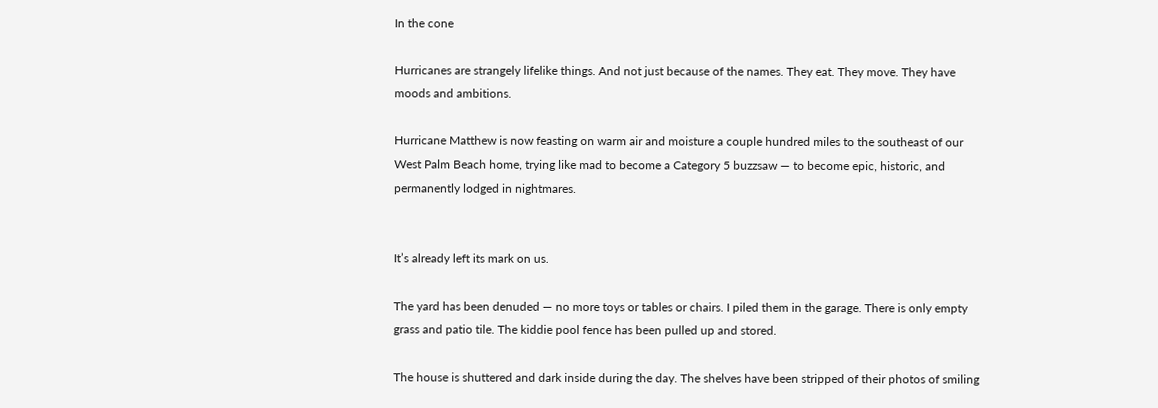In the cone

Hurricanes are strangely lifelike things. And not just because of the names. They eat. They move. They have moods and ambitions.

Hurricane Matthew is now feasting on warm air and moisture a couple hundred miles to the southeast of our West Palm Beach home, trying like mad to become a Category 5 buzzsaw — to become epic, historic, and permanently lodged in nightmares.


It’s already left its mark on us.

The yard has been denuded — no more toys or tables or chairs. I piled them in the garage. There is only empty grass and patio tile. The kiddie pool fence has been pulled up and stored.

The house is shuttered and dark inside during the day. The shelves have been stripped of their photos of smiling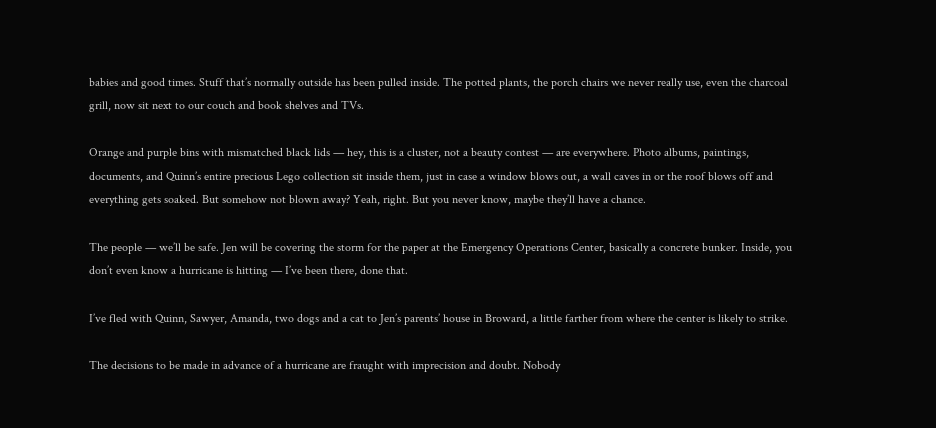babies and good times. Stuff that’s normally outside has been pulled inside. The potted plants, the porch chairs we never really use, even the charcoal grill, now sit next to our couch and book shelves and TVs.

Orange and purple bins with mismatched black lids — hey, this is a cluster, not a beauty contest — are everywhere. Photo albums, paintings, documents, and Quinn’s entire precious Lego collection sit inside them, just in case a window blows out, a wall caves in or the roof blows off and everything gets soaked. But somehow not blown away? Yeah, right. But you never know, maybe they’ll have a chance.

The people — we’ll be safe. Jen will be covering the storm for the paper at the Emergency Operations Center, basically a concrete bunker. Inside, you don’t even know a hurricane is hitting — I’ve been there, done that.

I’ve fled with Quinn, Sawyer, Amanda, two dogs and a cat to Jen’s parents’ house in Broward, a little farther from where the center is likely to strike.

The decisions to be made in advance of a hurricane are fraught with imprecision and doubt. Nobody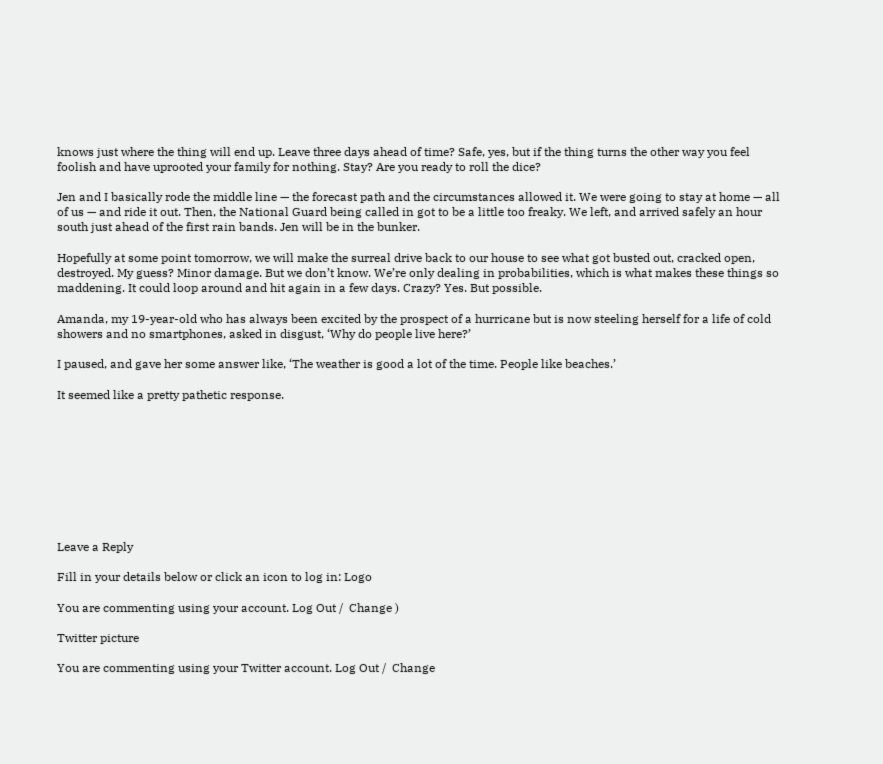knows just where the thing will end up. Leave three days ahead of time? Safe, yes, but if the thing turns the other way you feel foolish and have uprooted your family for nothing. Stay? Are you ready to roll the dice?

Jen and I basically rode the middle line — the forecast path and the circumstances allowed it. We were going to stay at home — all of us — and ride it out. Then, the National Guard being called in got to be a little too freaky. We left, and arrived safely an hour south just ahead of the first rain bands. Jen will be in the bunker.

Hopefully at some point tomorrow, we will make the surreal drive back to our house to see what got busted out, cracked open, destroyed. My guess? Minor damage. But we don’t know. We’re only dealing in probabilities, which is what makes these things so maddening. It could loop around and hit again in a few days. Crazy? Yes. But possible.

Amanda, my 19-year-old who has always been excited by the prospect of a hurricane but is now steeling herself for a life of cold showers and no smartphones, asked in disgust, ‘Why do people live here?’

I paused, and gave her some answer like, ‘The weather is good a lot of the time. People like beaches.’

It seemed like a pretty pathetic response.









Leave a Reply

Fill in your details below or click an icon to log in: Logo

You are commenting using your account. Log Out /  Change )

Twitter picture

You are commenting using your Twitter account. Log Out /  Change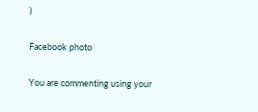)

Facebook photo

You are commenting using your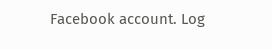Facebook account. Log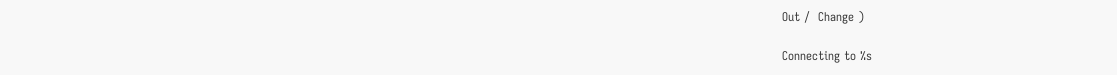Out /  Change )

Connecting to %s